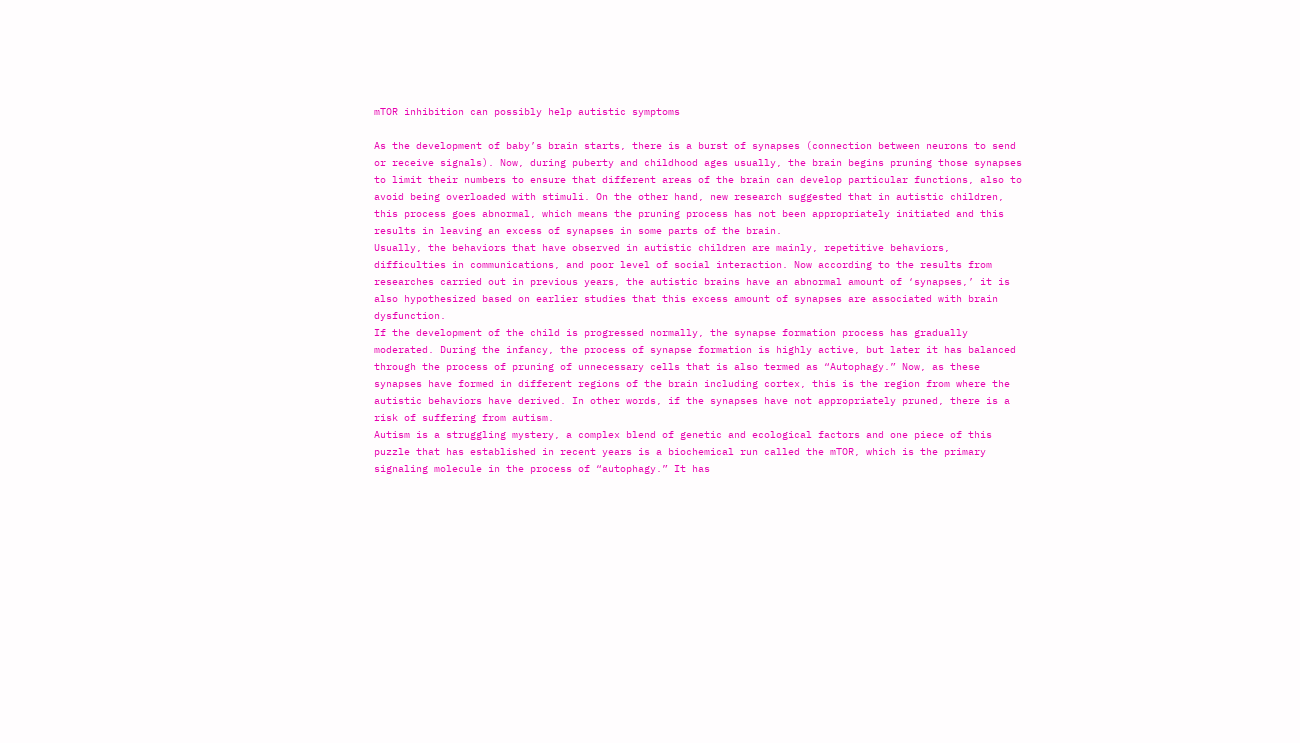mTOR inhibition can possibly help autistic symptoms

As the development of baby’s brain starts, there is a burst of synapses (connection between neurons to send or receive signals). Now, during puberty and childhood ages usually, the brain begins pruning those synapses to limit their numbers to ensure that different areas of the brain can develop particular functions, also to avoid being overloaded with stimuli. On the other hand, new research suggested that in autistic children, this process goes abnormal, which means the pruning process has not been appropriately initiated and this results in leaving an excess of synapses in some parts of the brain.
Usually, the behaviors that have observed in autistic children are mainly, repetitive behaviors, difficulties in communications, and poor level of social interaction. Now according to the results from researches carried out in previous years, the autistic brains have an abnormal amount of ‘synapses,’ it is also hypothesized based on earlier studies that this excess amount of synapses are associated with brain dysfunction.
If the development of the child is progressed normally, the synapse formation process has gradually moderated. During the infancy, the process of synapse formation is highly active, but later it has balanced through the process of pruning of unnecessary cells that is also termed as “Autophagy.” Now, as these synapses have formed in different regions of the brain including cortex, this is the region from where the autistic behaviors have derived. In other words, if the synapses have not appropriately pruned, there is a risk of suffering from autism.
Autism is a struggling mystery, a complex blend of genetic and ecological factors and one piece of this puzzle that has established in recent years is a biochemical run called the mTOR, which is the primary signaling molecule in the process of “autophagy.” It has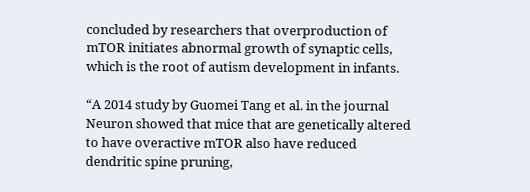concluded by researchers that overproduction of mTOR initiates abnormal growth of synaptic cells, which is the root of autism development in infants.

“A 2014 study by Guomei Tang et al. in the journal Neuron showed that mice that are genetically altered to have overactive mTOR also have reduced dendritic spine pruning,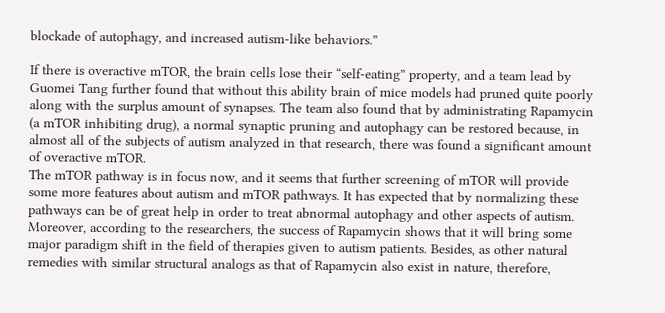blockade of autophagy, and increased autism-like behaviors.”

If there is overactive mTOR, the brain cells lose their “self-eating” property, and a team lead by Guomei Tang further found that without this ability brain of mice models had pruned quite poorly along with the surplus amount of synapses. The team also found that by administrating Rapamycin (a mTOR inhibiting drug), a normal synaptic pruning and autophagy can be restored because, in almost all of the subjects of autism analyzed in that research, there was found a significant amount of overactive mTOR.
The mTOR pathway is in focus now, and it seems that further screening of mTOR will provide some more features about autism and mTOR pathways. It has expected that by normalizing these pathways can be of great help in order to treat abnormal autophagy and other aspects of autism. Moreover, according to the researchers, the success of Rapamycin shows that it will bring some major paradigm shift in the field of therapies given to autism patients. Besides, as other natural remedies with similar structural analogs as that of Rapamycin also exist in nature, therefore,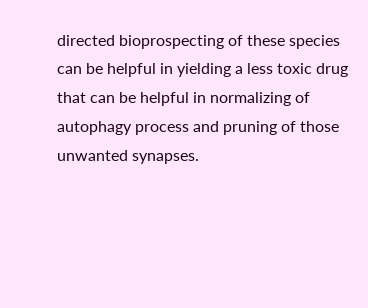directed bioprospecting of these species can be helpful in yielding a less toxic drug that can be helpful in normalizing of autophagy process and pruning of those unwanted synapses.